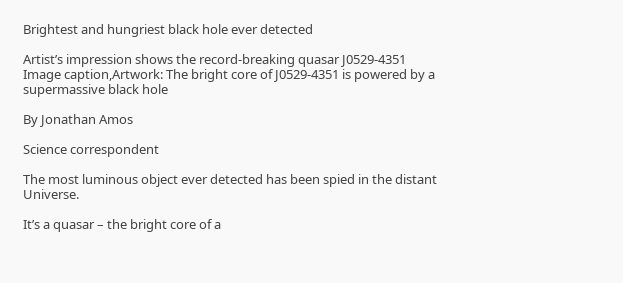Brightest and hungriest black hole ever detected

Artist’s impression shows the record-breaking quasar J0529-4351
Image caption,Artwork: The bright core of J0529-4351 is powered by a supermassive black hole

By Jonathan Amos

Science correspondent

The most luminous object ever detected has been spied in the distant Universe.

It’s a quasar – the bright core of a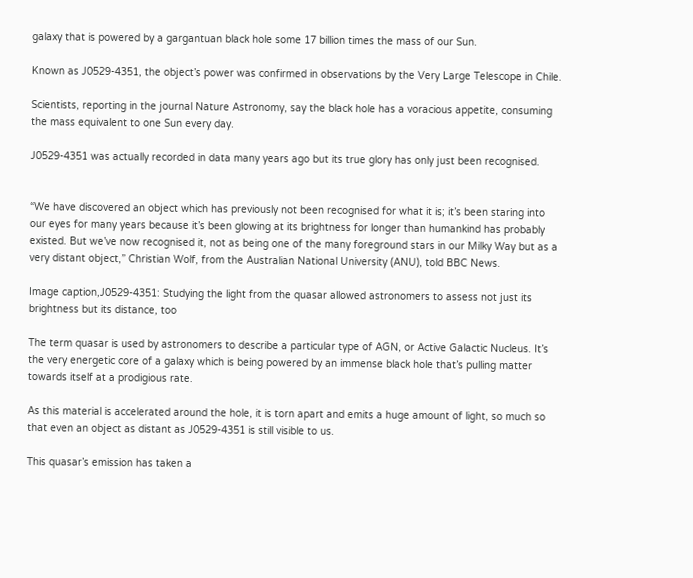galaxy that is powered by a gargantuan black hole some 17 billion times the mass of our Sun.

Known as J0529-4351, the object’s power was confirmed in observations by the Very Large Telescope in Chile.

Scientists, reporting in the journal Nature Astronomy, say the black hole has a voracious appetite, consuming the mass equivalent to one Sun every day.

J0529-4351 was actually recorded in data many years ago but its true glory has only just been recognised.


“We have discovered an object which has previously not been recognised for what it is; it’s been staring into our eyes for many years because it’s been glowing at its brightness for longer than humankind has probably existed. But we’ve now recognised it, not as being one of the many foreground stars in our Milky Way but as a very distant object,” Christian Wolf, from the Australian National University (ANU), told BBC News.

Image caption,J0529-4351: Studying the light from the quasar allowed astronomers to assess not just its brightness but its distance, too

The term quasar is used by astronomers to describe a particular type of AGN, or Active Galactic Nucleus. It’s the very energetic core of a galaxy which is being powered by an immense black hole that’s pulling matter towards itself at a prodigious rate.

As this material is accelerated around the hole, it is torn apart and emits a huge amount of light, so much so that even an object as distant as J0529-4351 is still visible to us.

This quasar’s emission has taken a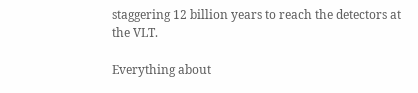staggering 12 billion years to reach the detectors at the VLT.

Everything about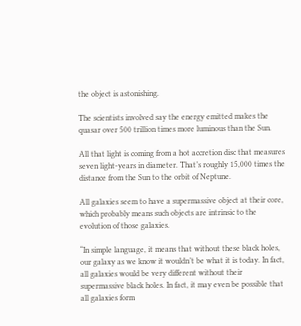the object is astonishing.

The scientists involved say the energy emitted makes the quasar over 500 trillion times more luminous than the Sun.

All that light is coming from a hot accretion disc that measures seven light-years in diameter. That’s roughly 15,000 times the distance from the Sun to the orbit of Neptune.

All galaxies seem to have a supermassive object at their core, which probably means such objects are intrinsic to the evolution of those galaxies.

“In simple language, it means that without these black holes, our galaxy as we know it wouldn’t be what it is today. In fact, all galaxies would be very different without their supermassive black holes. In fact, it may even be possible that all galaxies form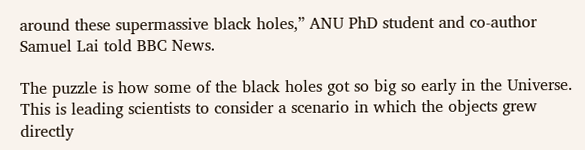around these supermassive black holes,” ANU PhD student and co-author Samuel Lai told BBC News.

The puzzle is how some of the black holes got so big so early in the Universe. This is leading scientists to consider a scenario in which the objects grew directly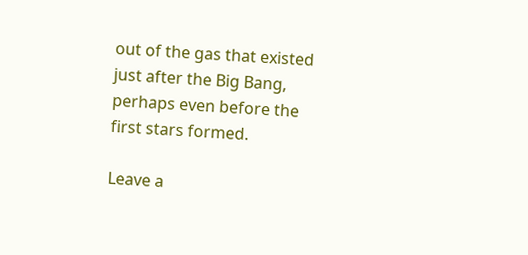out of the gas that existed just after the Big Bang, perhaps even before the first stars formed.

Leave a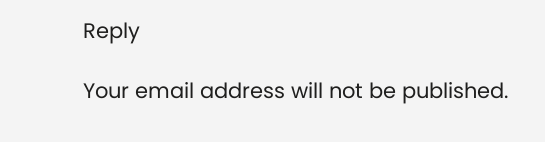Reply

Your email address will not be published.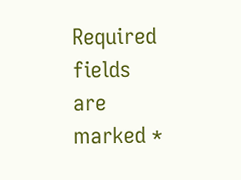Required fields are marked *